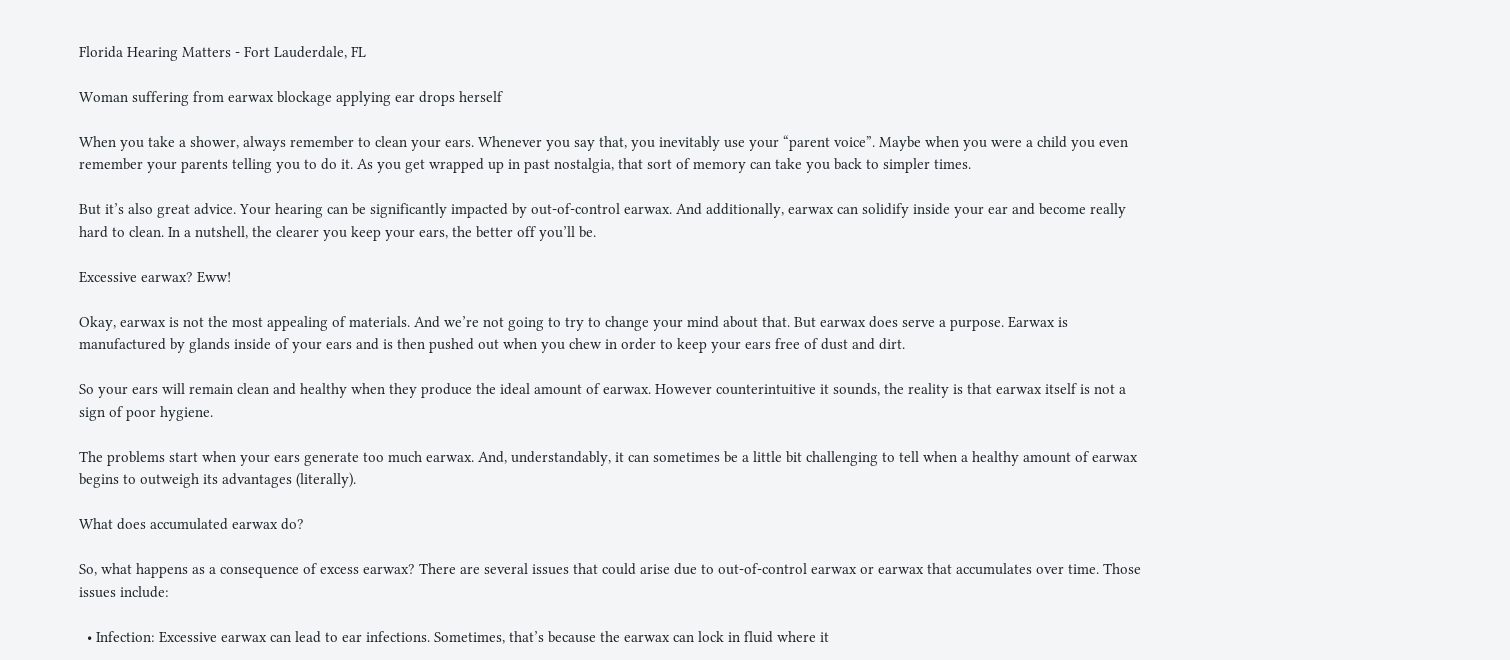Florida Hearing Matters - Fort Lauderdale, FL

Woman suffering from earwax blockage applying ear drops herself

When you take a shower, always remember to clean your ears. Whenever you say that, you inevitably use your “parent voice”. Maybe when you were a child you even remember your parents telling you to do it. As you get wrapped up in past nostalgia, that sort of memory can take you back to simpler times.

But it’s also great advice. Your hearing can be significantly impacted by out-of-control earwax. And additionally, earwax can solidify inside your ear and become really hard to clean. In a nutshell, the clearer you keep your ears, the better off you’ll be.

Excessive earwax? Eww!

Okay, earwax is not the most appealing of materials. And we’re not going to try to change your mind about that. But earwax does serve a purpose. Earwax is manufactured by glands inside of your ears and is then pushed out when you chew in order to keep your ears free of dust and dirt.

So your ears will remain clean and healthy when they produce the ideal amount of earwax. However counterintuitive it sounds, the reality is that earwax itself is not a sign of poor hygiene.

The problems start when your ears generate too much earwax. And, understandably, it can sometimes be a little bit challenging to tell when a healthy amount of earwax begins to outweigh its advantages (literally).

What does accumulated earwax do?

So, what happens as a consequence of excess earwax? There are several issues that could arise due to out-of-control earwax or earwax that accumulates over time. Those issues include:

  • Infection: Excessive earwax can lead to ear infections. Sometimes, that’s because the earwax can lock in fluid where it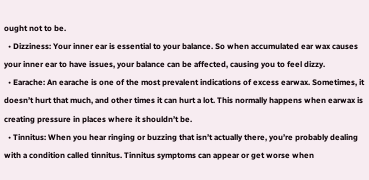ought not to be.
  • Dizziness: Your inner ear is essential to your balance. So when accumulated ear wax causes your inner ear to have issues, your balance can be affected, causing you to feel dizzy.
  • Earache: An earache is one of the most prevalent indications of excess earwax. Sometimes, it doesn’t hurt that much, and other times it can hurt a lot. This normally happens when earwax is creating pressure in places where it shouldn’t be.
  • Tinnitus: When you hear ringing or buzzing that isn’t actually there, you’re probably dealing with a condition called tinnitus. Tinnitus symptoms can appear or get worse when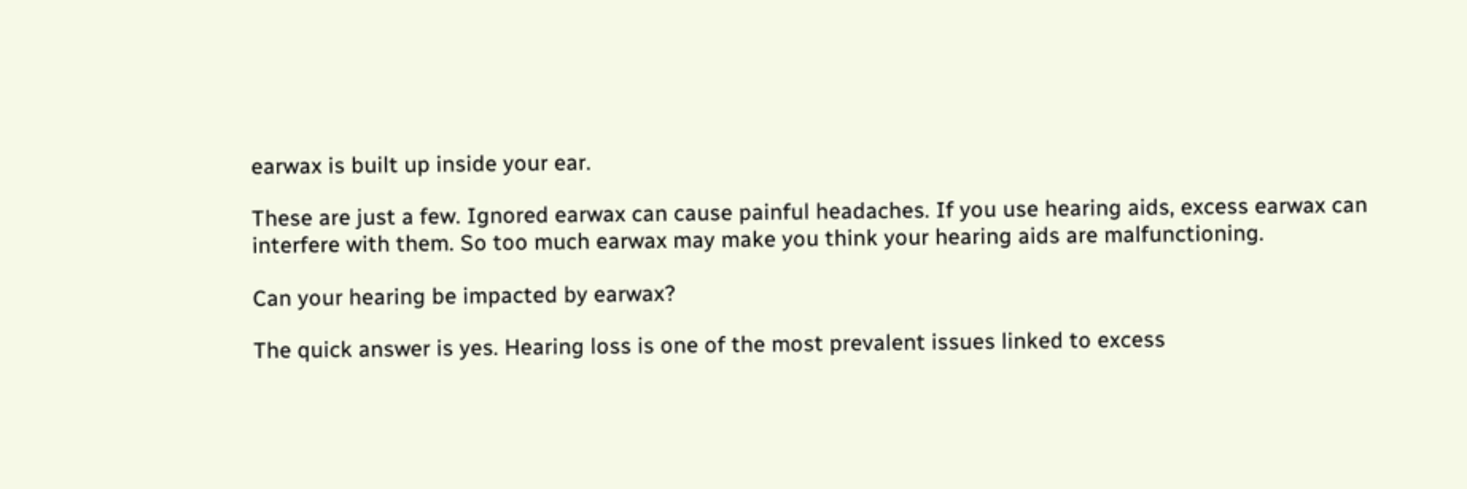earwax is built up inside your ear.

These are just a few. Ignored earwax can cause painful headaches. If you use hearing aids, excess earwax can interfere with them. So too much earwax may make you think your hearing aids are malfunctioning.

Can your hearing be impacted by earwax?

The quick answer is yes. Hearing loss is one of the most prevalent issues linked to excess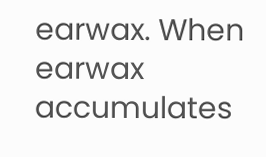earwax. When earwax accumulates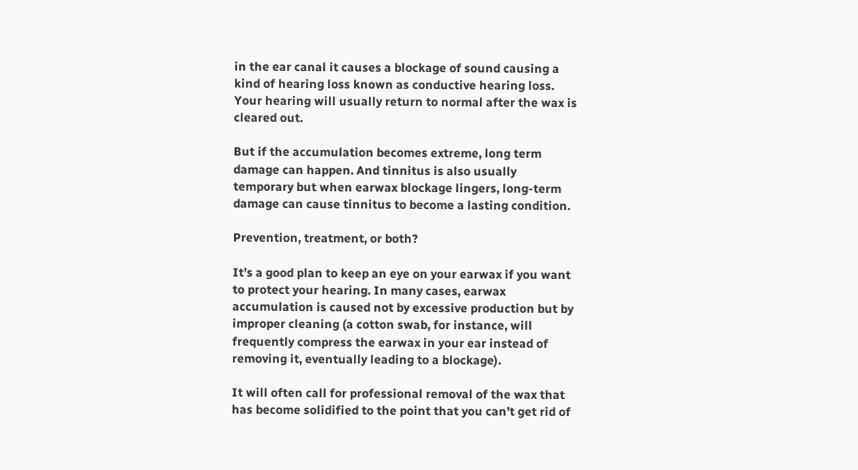in the ear canal it causes a blockage of sound causing a kind of hearing loss known as conductive hearing loss. Your hearing will usually return to normal after the wax is cleared out.

But if the accumulation becomes extreme, long term damage can happen. And tinnitus is also usually temporary but when earwax blockage lingers, long-term damage can cause tinnitus to become a lasting condition.

Prevention, treatment, or both?

It’s a good plan to keep an eye on your earwax if you want to protect your hearing. In many cases, earwax accumulation is caused not by excessive production but by improper cleaning (a cotton swab, for instance, will frequently compress the earwax in your ear instead of removing it, eventually leading to a blockage).

It will often call for professional removal of the wax that has become solidified to the point that you can’t get rid of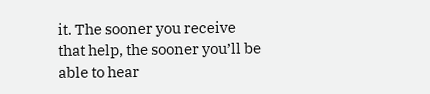it. The sooner you receive that help, the sooner you’ll be able to hear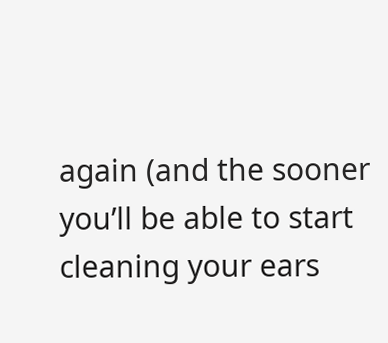again (and the sooner you’ll be able to start cleaning your ears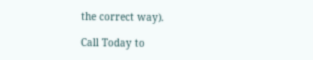the correct way).

Call Today to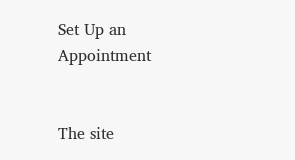Set Up an Appointment


The site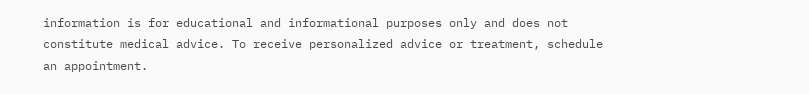information is for educational and informational purposes only and does not constitute medical advice. To receive personalized advice or treatment, schedule an appointment.